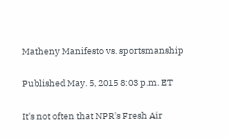Matheny Manifesto vs. sportsmanship

Published May. 5, 2015 8:03 p.m. ET

It's not often that NPR's Fresh Air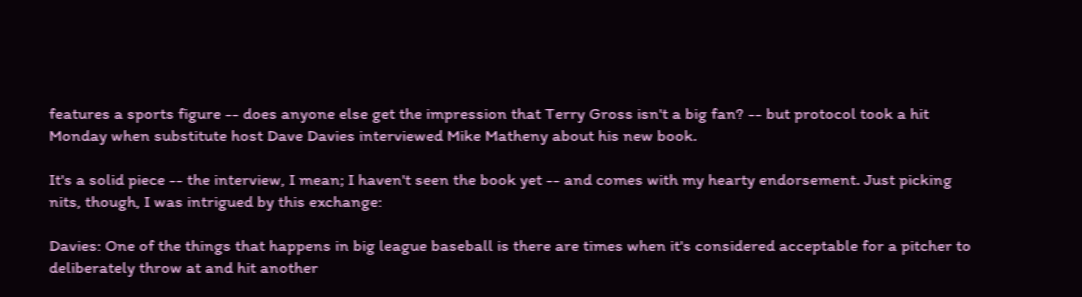features a sports figure -- does anyone else get the impression that Terry Gross isn't a big fan? -- but protocol took a hit Monday when substitute host Dave Davies interviewed Mike Matheny about his new book.

It's a solid piece -- the interview, I mean; I haven't seen the book yet -- and comes with my hearty endorsement. Just picking nits, though, I was intrigued by this exchange:

Davies: One of the things that happens in big league baseball is there are times when it's considered acceptable for a pitcher to deliberately throw at and hit another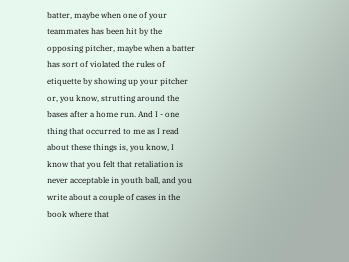batter, maybe when one of your teammates has been hit by the opposing pitcher, maybe when a batter has sort of violated the rules of etiquette by showing up your pitcher or, you know, strutting around the bases after a home run. And I - one thing that occurred to me as I read about these things is, you know, I know that you felt that retaliation is never acceptable in youth ball, and you write about a couple of cases in the book where that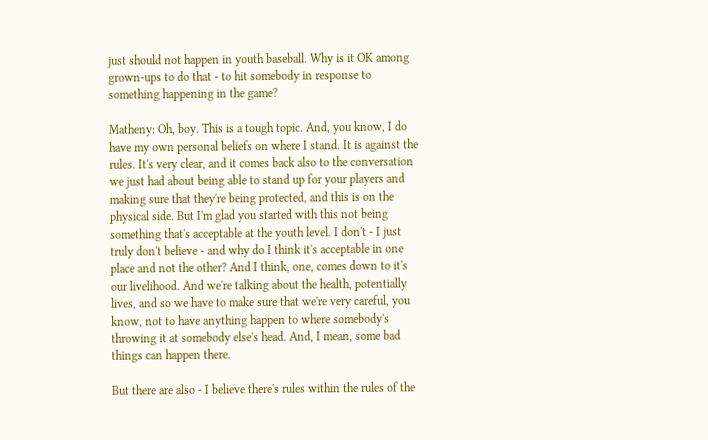just should not happen in youth baseball. Why is it OK among grown-ups to do that - to hit somebody in response to something happening in the game?

Matheny: Oh, boy. This is a tough topic. And, you know, I do have my own personal beliefs on where I stand. It is against the rules. It's very clear, and it comes back also to the conversation we just had about being able to stand up for your players and making sure that they're being protected, and this is on the physical side. But I'm glad you started with this not being something that's acceptable at the youth level. I don't - I just truly don't believe - and why do I think it's acceptable in one place and not the other? And I think, one, comes down to it's our livelihood. And we're talking about the health, potentially lives, and so we have to make sure that we're very careful, you know, not to have anything happen to where somebody's throwing it at somebody else's head. And, I mean, some bad things can happen there.

But there are also - I believe there's rules within the rules of the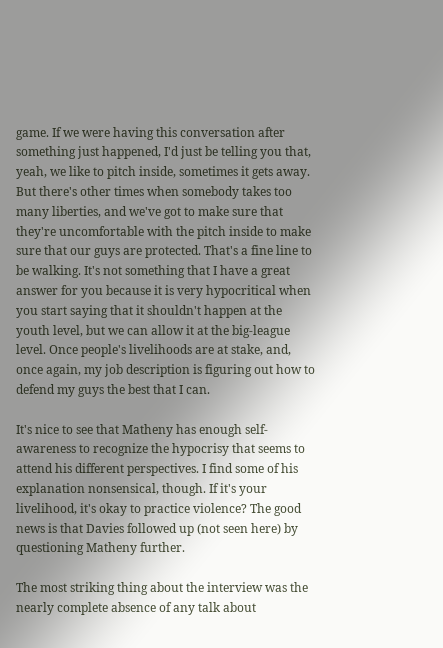game. If we were having this conversation after something just happened, I'd just be telling you that, yeah, we like to pitch inside, sometimes it gets away. But there's other times when somebody takes too many liberties, and we've got to make sure that they're uncomfortable with the pitch inside to make sure that our guys are protected. That's a fine line to be walking. It's not something that I have a great answer for you because it is very hypocritical when you start saying that it shouldn't happen at the youth level, but we can allow it at the big-league level. Once people's livelihoods are at stake, and, once again, my job description is figuring out how to defend my guys the best that I can.

It's nice to see that Matheny has enough self-awareness to recognize the hypocrisy that seems to attend his different perspectives. I find some of his explanation nonsensical, though. If it's your livelihood, it's okay to practice violence? The good news is that Davies followed up (not seen here) by questioning Matheny further.

The most striking thing about the interview was the nearly complete absence of any talk about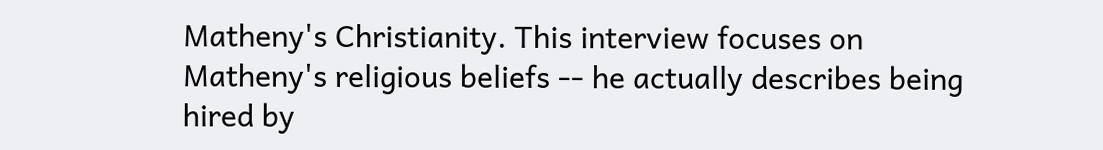Matheny's Christianity. This interview focuses on Matheny's religious beliefs -- he actually describes being hired by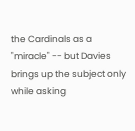the Cardinals as a "miracle" -- but Davies brings up the subject only while asking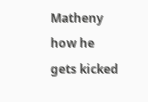Matheny how he gets kicked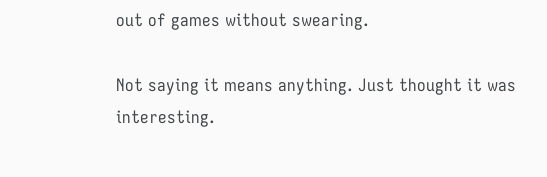out of games without swearing.

Not saying it means anything. Just thought it was interesting.